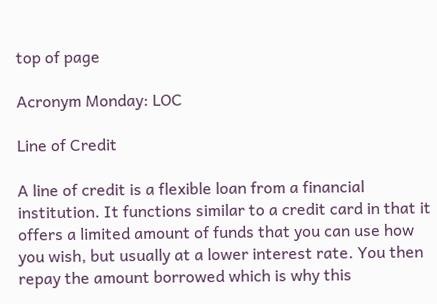top of page

Acronym Monday: LOC

Line of Credit

A line of credit is a flexible loan from a financial institution. It functions similar to a credit card in that it offers a limited amount of funds that you can use how you wish, but usually at a lower interest rate. You then repay the amount borrowed which is why this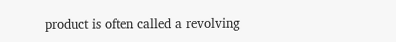product is often called a revolving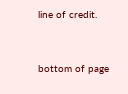line of credit.


bottom of page